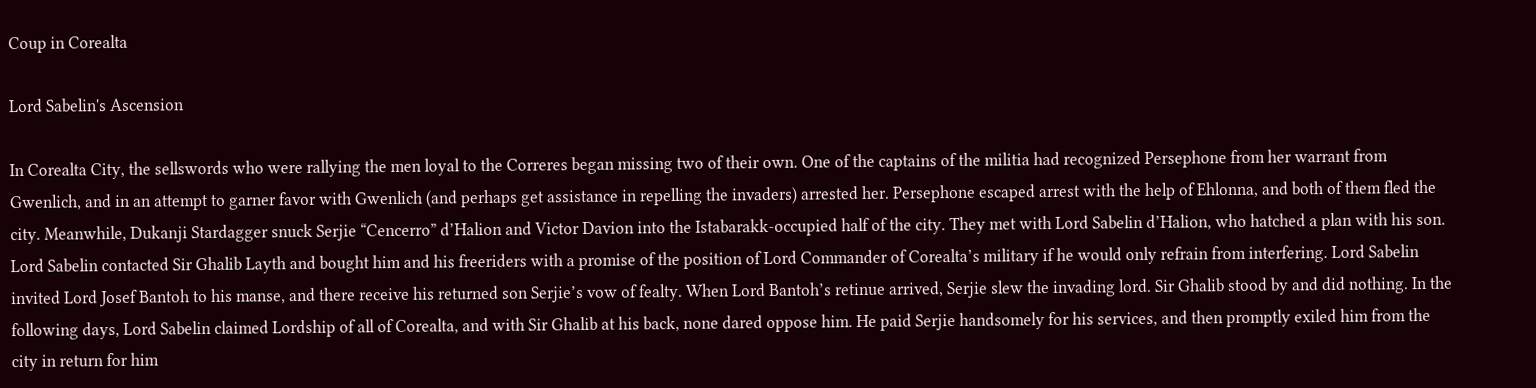Coup in Corealta

Lord Sabelin's Ascension

In Corealta City, the sellswords who were rallying the men loyal to the Correres began missing two of their own. One of the captains of the militia had recognized Persephone from her warrant from Gwenlich, and in an attempt to garner favor with Gwenlich (and perhaps get assistance in repelling the invaders) arrested her. Persephone escaped arrest with the help of Ehlonna, and both of them fled the city. Meanwhile, Dukanji Stardagger snuck Serjie “Cencerro” d’Halion and Victor Davion into the Istabarakk-occupied half of the city. They met with Lord Sabelin d’Halion, who hatched a plan with his son. Lord Sabelin contacted Sir Ghalib Layth and bought him and his freeriders with a promise of the position of Lord Commander of Corealta’s military if he would only refrain from interfering. Lord Sabelin invited Lord Josef Bantoh to his manse, and there receive his returned son Serjie’s vow of fealty. When Lord Bantoh’s retinue arrived, Serjie slew the invading lord. Sir Ghalib stood by and did nothing. In the following days, Lord Sabelin claimed Lordship of all of Corealta, and with Sir Ghalib at his back, none dared oppose him. He paid Serjie handsomely for his services, and then promptly exiled him from the city in return for him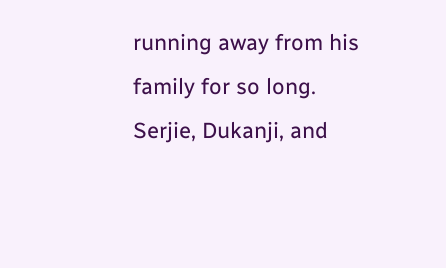running away from his family for so long. Serjie, Dukanji, and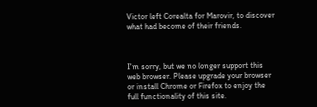Victor left Corealta for Marovir, to discover what had become of their friends.



I'm sorry, but we no longer support this web browser. Please upgrade your browser or install Chrome or Firefox to enjoy the full functionality of this site.